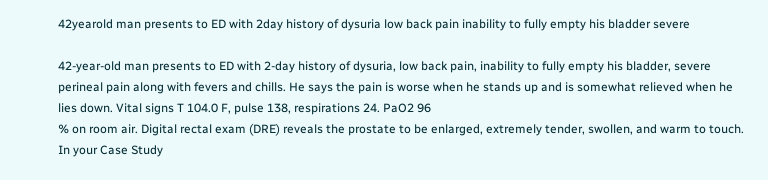42yearold man presents to ED with 2day history of dysuria low back pain inability to fully empty his bladder severe

42-year-old man presents to ED with 2-day history of dysuria, low back pain, inability to fully empty his bladder, severe perineal pain along with fevers and chills. He says the pain is worse when he stands up and is somewhat relieved when he lies down. Vital signs T 104.0 F, pulse 138, respirations 24. PaO2 96
% on room air. Digital rectal exam (DRE) reveals the prostate to be enlarged, extremely tender, swollen, and warm to touch.
In your Case Study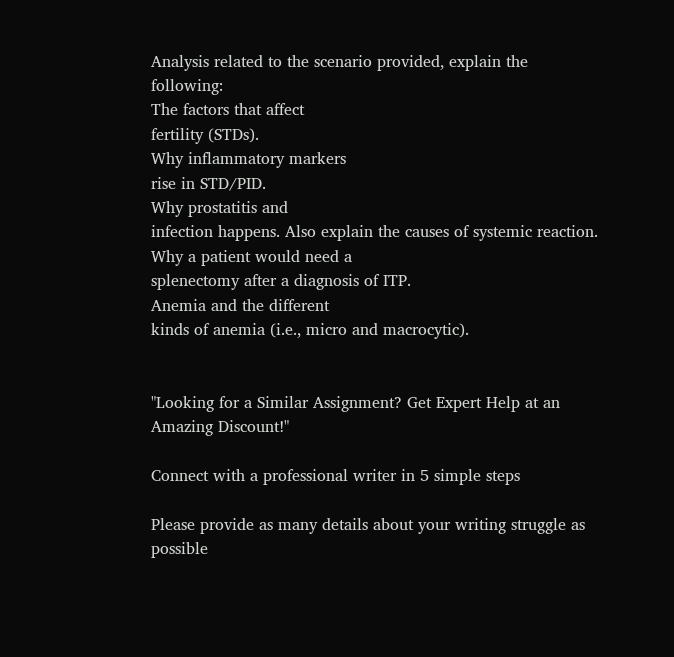Analysis related to the scenario provided, explain the following:
The factors that affect
fertility (STDs).
Why inflammatory markers
rise in STD/PID.
Why prostatitis and
infection happens. Also explain the causes of systemic reaction.
Why a patient would need a
splenectomy after a diagnosis of ITP.
Anemia and the different
kinds of anemia (i.e., micro and macrocytic).


"Looking for a Similar Assignment? Get Expert Help at an Amazing Discount!"

Connect with a professional writer in 5 simple steps

Please provide as many details about your writing struggle as possible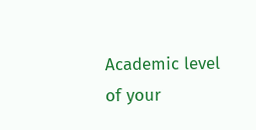Academic level of your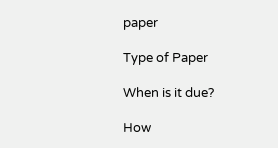paper

Type of Paper

When is it due?

How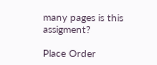many pages is this assigment?

Place Order